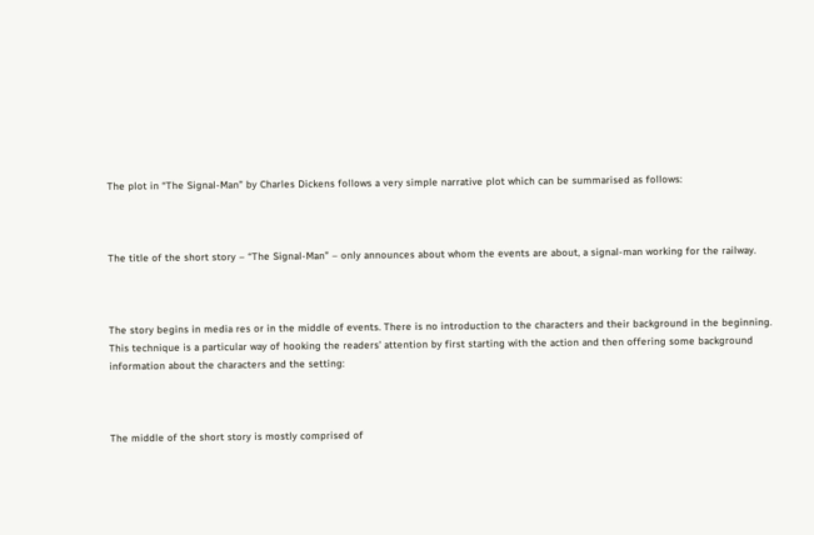The plot in “The Signal-Man” by Charles Dickens follows a very simple narrative plot which can be summarised as follows:



The title of the short story – “The Signal-Man” – only announces about whom the events are about, a signal-man working for the railway.



The story begins in media res or in the middle of events. There is no introduction to the characters and their background in the beginning. This technique is a particular way of hooking the readers’ attention by first starting with the action and then offering some background information about the characters and the setting:



The middle of the short story is mostly comprised of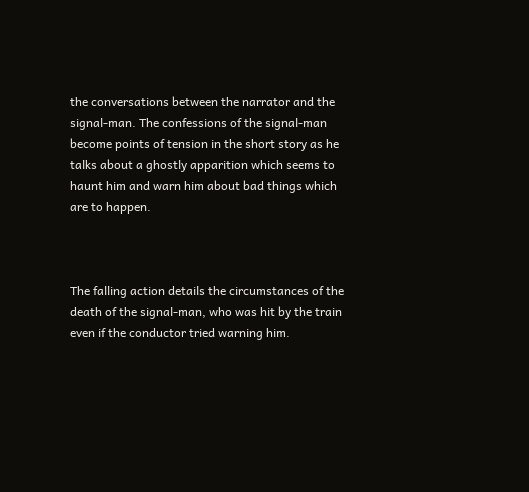the conversations between the narrator and the signal-man. The confessions of the signal-man become points of tension in the short story as he talks about a ghostly apparition which seems to haunt him and warn him about bad things which are to happen.



The falling action details the circumstances of the death of the signal-man, who was hit by the train even if the conductor tried warning him.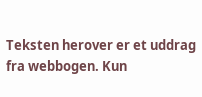Teksten herover er et uddrag fra webbogen. Kun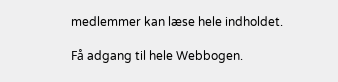medlemmer kan læse hele indholdet.

Få adgang til hele Webbogen.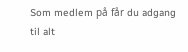Som medlem på får du adgang til alt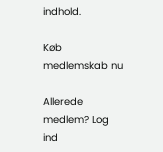indhold.

Køb medlemskab nu

Allerede medlem? Log ind